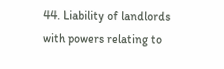44. Liability of landlords with powers relating to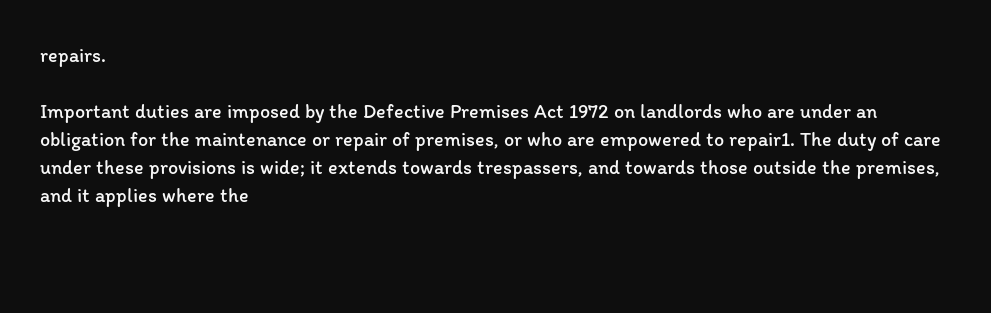repairs.

Important duties are imposed by the Defective Premises Act 1972 on landlords who are under an obligation for the maintenance or repair of premises, or who are empowered to repair1. The duty of care under these provisions is wide; it extends towards trespassers, and towards those outside the premises, and it applies where the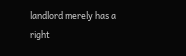landlord merely has a right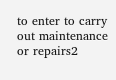to enter to carry out maintenance or repairs2